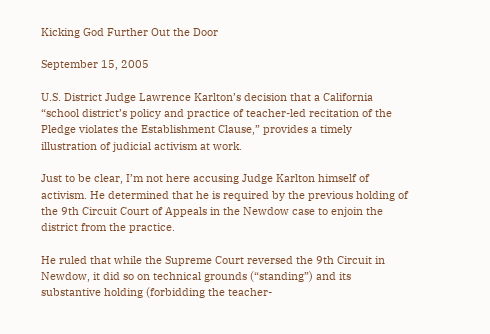Kicking God Further Out the Door

September 15, 2005

U.S. District Judge Lawrence Karlton’s decision that a California “school district’s policy and practice of teacher-led recitation of the Pledge violates the Establishment Clause,” provides a timely illustration of judicial activism at work.

Just to be clear, I’m not here accusing Judge Karlton himself of activism. He determined that he is required by the previous holding of the 9th Circuit Court of Appeals in the Newdow case to enjoin the district from the practice.

He ruled that while the Supreme Court reversed the 9th Circuit in Newdow, it did so on technical grounds (“standing”) and its substantive holding (forbidding the teacher-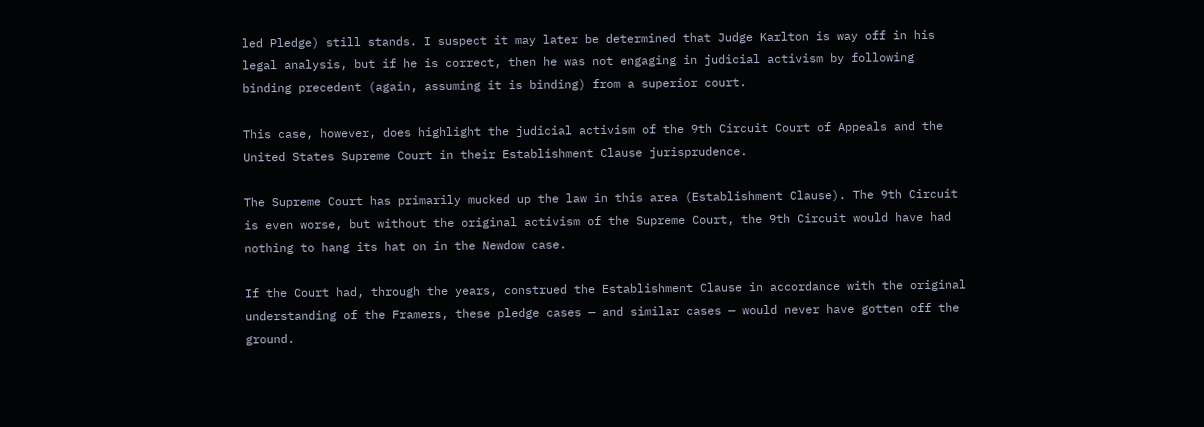led Pledge) still stands. I suspect it may later be determined that Judge Karlton is way off in his legal analysis, but if he is correct, then he was not engaging in judicial activism by following binding precedent (again, assuming it is binding) from a superior court.

This case, however, does highlight the judicial activism of the 9th Circuit Court of Appeals and the United States Supreme Court in their Establishment Clause jurisprudence.

The Supreme Court has primarily mucked up the law in this area (Establishment Clause). The 9th Circuit is even worse, but without the original activism of the Supreme Court, the 9th Circuit would have had nothing to hang its hat on in the Newdow case.

If the Court had, through the years, construed the Establishment Clause in accordance with the original understanding of the Framers, these pledge cases — and similar cases — would never have gotten off the ground.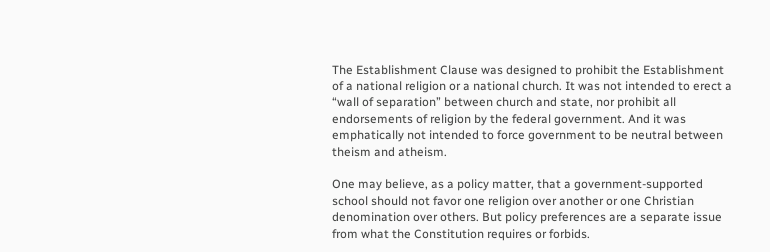The Establishment Clause was designed to prohibit the Establishment of a national religion or a national church. It was not intended to erect a “wall of separation” between church and state, nor prohibit all endorsements of religion by the federal government. And it was emphatically not intended to force government to be neutral between theism and atheism.

One may believe, as a policy matter, that a government-supported school should not favor one religion over another or one Christian denomination over others. But policy preferences are a separate issue from what the Constitution requires or forbids.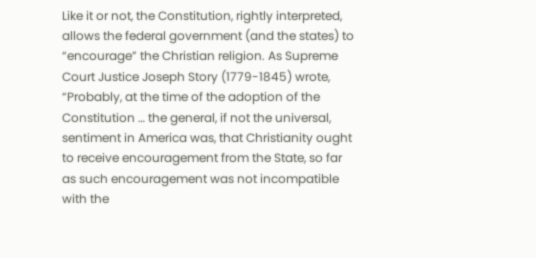Like it or not, the Constitution, rightly interpreted, allows the federal government (and the states) to “encourage” the Christian religion. As Supreme Court Justice Joseph Story (1779-1845) wrote, “Probably, at the time of the adoption of the Constitution … the general, if not the universal, sentiment in America was, that Christianity ought to receive encouragement from the State, so far as such encouragement was not incompatible with the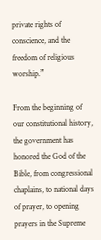private rights of conscience, and the freedom of religious worship.”

From the beginning of our constitutional history, the government has honored the God of the Bible, from congressional chaplains, to national days of prayer, to opening prayers in the Supreme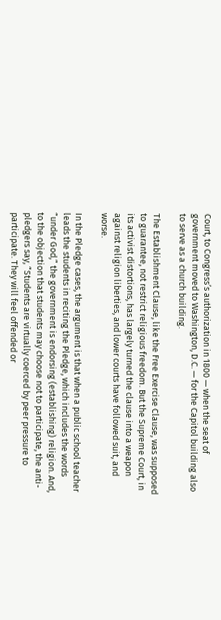Court, to Congress’s authorization in 1800 — when the seat of government moved to Washington, D.C. — for the Capitol building also to serve as a church building.

The Establishment Clause, like the Free Exercise Clause, was supposed to guarantee, not restrict religious freedom. But the Supreme Court, in its activist distortions, has largely turned the clause into a weapon against religion liberties, and lower courts have followed suit, and worse.

In the Pledge cases, the argument is that when a public school teacher leads the students in reciting the Pledge, which includes the words “under God,” the government is endorsing (establishing) religion. And, to the objection that students may choose not to participate, the anti-pledgers say, “Students are virtually coerced by peer pressure to participate. They will feel offended or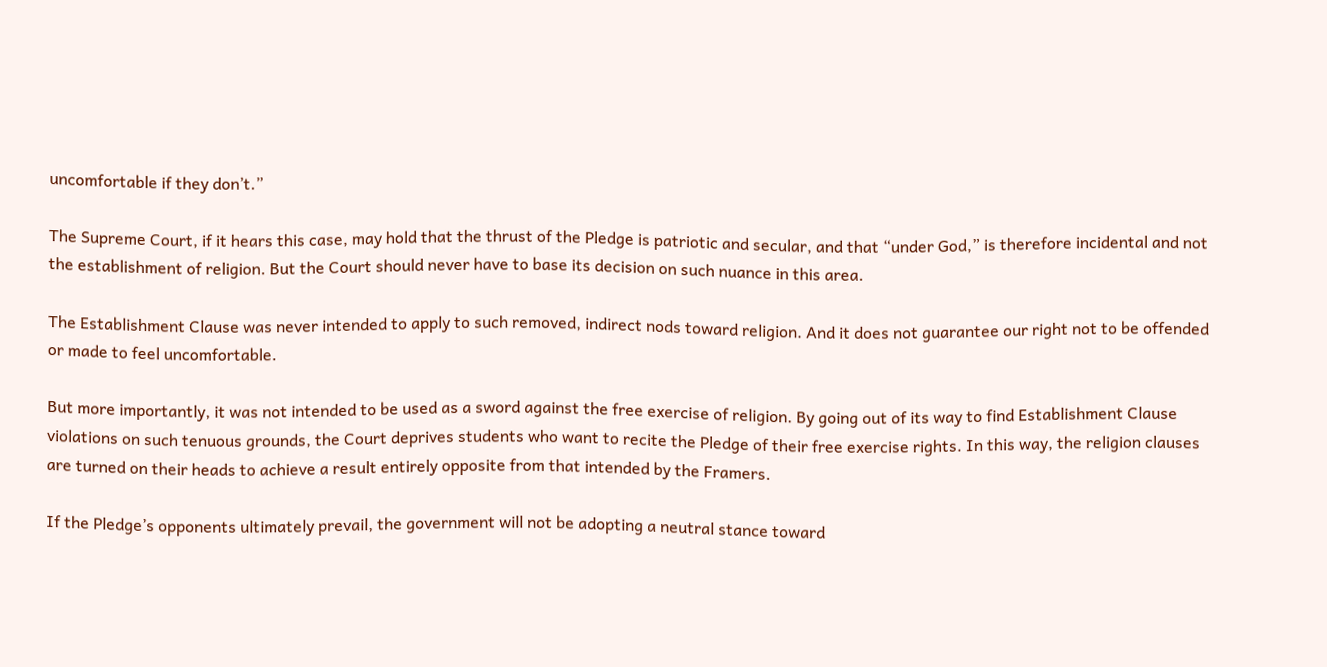uncomfortable if they don’t.”

The Supreme Court, if it hears this case, may hold that the thrust of the Pledge is patriotic and secular, and that “under God,” is therefore incidental and not the establishment of religion. But the Court should never have to base its decision on such nuance in this area.

The Establishment Clause was never intended to apply to such removed, indirect nods toward religion. And it does not guarantee our right not to be offended or made to feel uncomfortable.

But more importantly, it was not intended to be used as a sword against the free exercise of religion. By going out of its way to find Establishment Clause violations on such tenuous grounds, the Court deprives students who want to recite the Pledge of their free exercise rights. In this way, the religion clauses are turned on their heads to achieve a result entirely opposite from that intended by the Framers.

If the Pledge’s opponents ultimately prevail, the government will not be adopting a neutral stance toward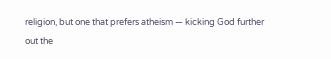religion, but one that prefers atheism — kicking God further out the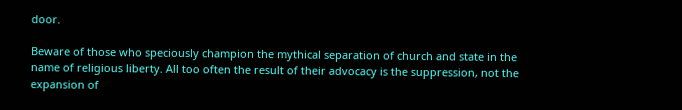door.

Beware of those who speciously champion the mythical separation of church and state in the name of religious liberty. All too often the result of their advocacy is the suppression, not the expansion of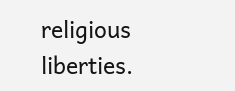religious liberties.